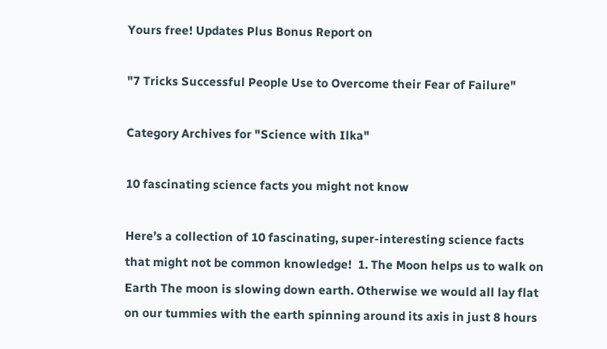Yours free! Updates Plus Bonus Report on

"7 Tricks Successful People Use to Overcome their Fear of Failure"

Category Archives for "Science with Ilka"

10 fascinating science facts you might not know

Here’s a collection of 10 fascinating, super-interesting science facts that might not be common knowledge!  1. The Moon helps us to walk on Earth The moon is slowing down earth. Otherwise we would all lay flat on our tummies with the earth spinning around its axis in just 8 hours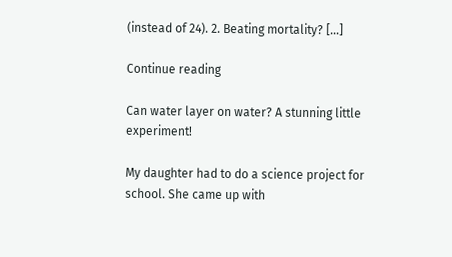(instead of 24). 2. Beating mortality? […]

Continue reading

Can water layer on water? A stunning little experiment!

My daughter had to do a science project for school. She came up with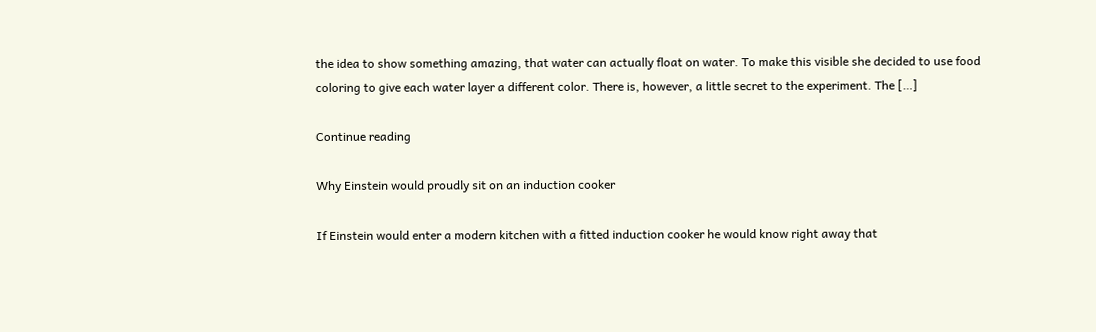the idea to show something amazing, that water can actually float on water. To make this visible she decided to use food coloring to give each water layer a different color. There is, however, a little secret to the experiment. The […]

Continue reading

Why Einstein would proudly sit on an induction cooker

If Einstein would enter a modern kitchen with a fitted induction cooker he would know right away that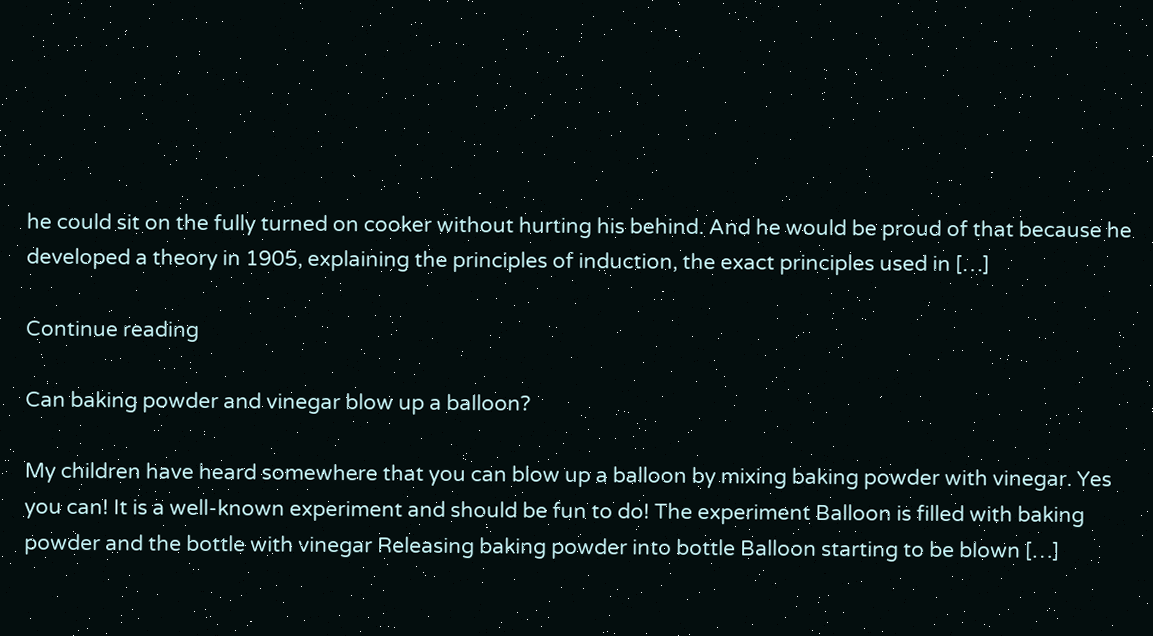he could sit on the fully turned on cooker without hurting his behind. And he would be proud of that because he developed a theory in 1905, explaining the principles of induction, the exact principles used in […]

Continue reading

Can baking powder and vinegar blow up a balloon?

My children have heard somewhere that you can blow up a balloon by mixing baking powder with vinegar. Yes you can! It is a well-known experiment and should be fun to do! The experiment Balloon is filled with baking powder and the bottle with vinegar Releasing baking powder into bottle Balloon starting to be blown […]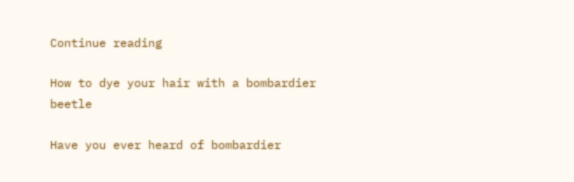Continue reading

How to dye your hair with a bombardier beetle

Have you ever heard of bombardier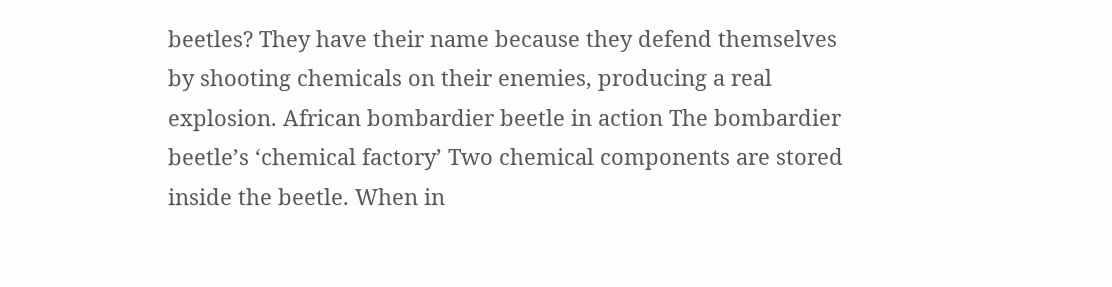beetles? They have their name because they defend themselves by shooting chemicals on their enemies, producing a real explosion. African bombardier beetle in action The bombardier beetle’s ‘chemical factory’ Two chemical components are stored inside the beetle. When in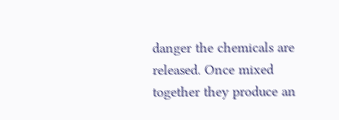danger the chemicals are released. Once mixed together they produce an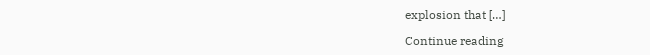explosion that […]

Continue reading